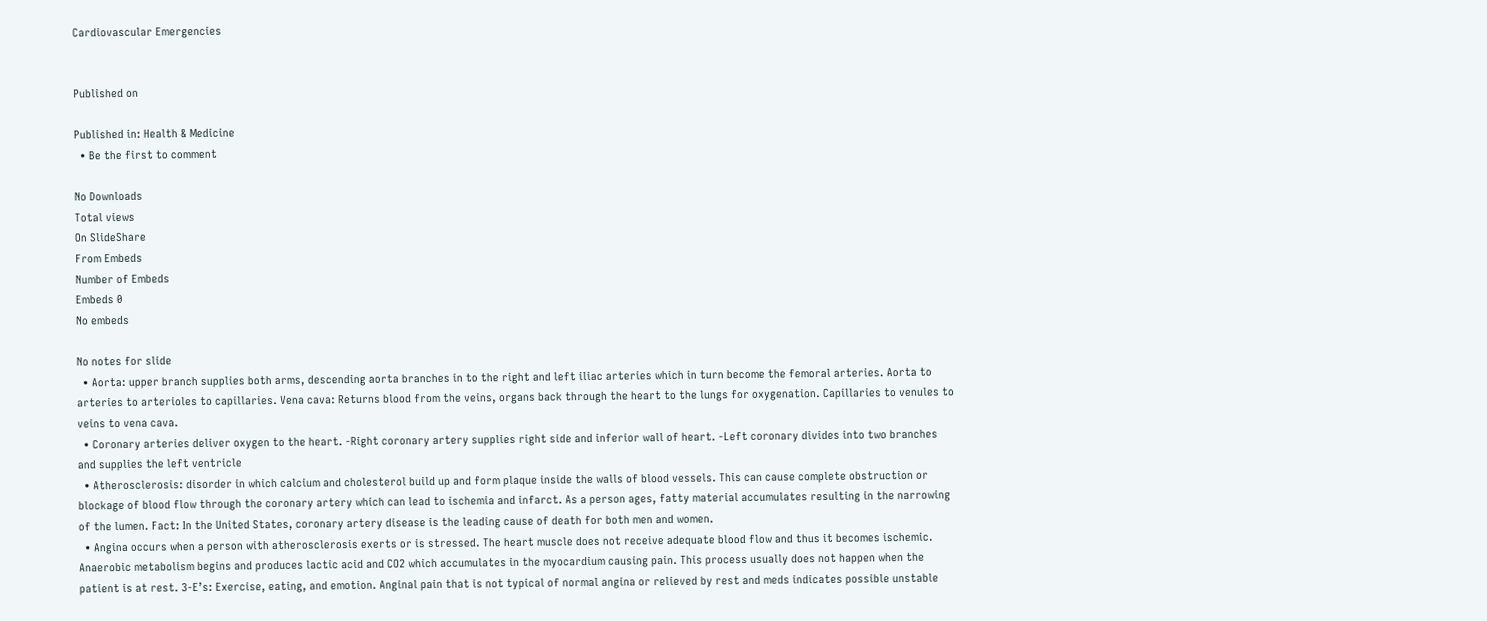Cardiovascular Emergencies


Published on

Published in: Health & Medicine
  • Be the first to comment

No Downloads
Total views
On SlideShare
From Embeds
Number of Embeds
Embeds 0
No embeds

No notes for slide
  • Aorta: upper branch supplies both arms, descending aorta branches in to the right and left iliac arteries which in turn become the femoral arteries. Aorta to arteries to arterioles to capillaries. Vena cava: Returns blood from the veins, organs back through the heart to the lungs for oxygenation. Capillaries to venules to veins to vena cava.
  • Coronary arteries deliver oxygen to the heart. -Right coronary artery supplies right side and inferior wall of heart. -Left coronary divides into two branches and supplies the left ventricle
  • Atherosclerosis: disorder in which calcium and cholesterol build up and form plaque inside the walls of blood vessels. This can cause complete obstruction or blockage of blood flow through the coronary artery which can lead to ischemia and infarct. As a person ages, fatty material accumulates resulting in the narrowing of the lumen. Fact: In the United States, coronary artery disease is the leading cause of death for both men and women.
  • Angina occurs when a person with atherosclerosis exerts or is stressed. The heart muscle does not receive adequate blood flow and thus it becomes ischemic. Anaerobic metabolism begins and produces lactic acid and CO2 which accumulates in the myocardium causing pain. This process usually does not happen when the patient is at rest. 3-E’s: Exercise, eating, and emotion. Anginal pain that is not typical of normal angina or relieved by rest and meds indicates possible unstable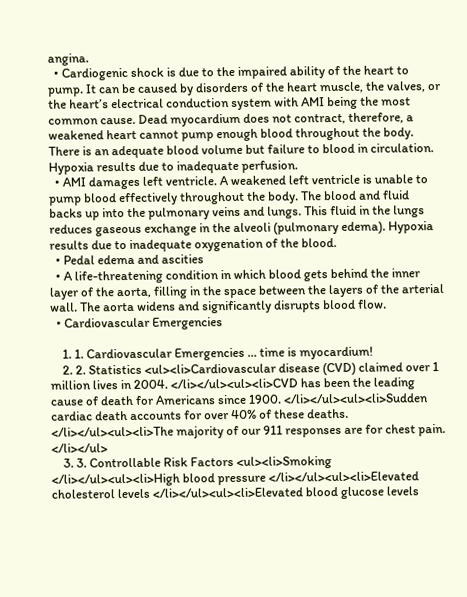angina.
  • Cardiogenic shock is due to the impaired ability of the heart to pump. It can be caused by disorders of the heart muscle, the valves, or the heart’s electrical conduction system with AMI being the most common cause. Dead myocardium does not contract, therefore, a weakened heart cannot pump enough blood throughout the body. There is an adequate blood volume but failure to blood in circulation. Hypoxia results due to inadequate perfusion.
  • AMI damages left ventricle. A weakened left ventricle is unable to pump blood effectively throughout the body. The blood and fluid backs up into the pulmonary veins and lungs. This fluid in the lungs reduces gaseous exchange in the alveoli (pulmonary edema). Hypoxia results due to inadequate oxygenation of the blood.
  • Pedal edema and ascities
  • A life-threatening condition in which blood gets behind the inner layer of the aorta, filling in the space between the layers of the arterial wall. The aorta widens and significantly disrupts blood flow.
  • Cardiovascular Emergencies

    1. 1. Cardiovascular Emergencies … time is myocardium!
    2. 2. Statistics <ul><li>Cardiovascular disease (CVD) claimed over 1 million lives in 2004. </li></ul><ul><li>CVD has been the leading cause of death for Americans since 1900. </li></ul><ul><li>Sudden cardiac death accounts for over 40% of these deaths. </li></ul><ul><li>The majority of our 911 responses are for chest pain. </li></ul>
    3. 3. Controllable Risk Factors <ul><li>Smoking </li></ul><ul><li>High blood pressure </li></ul><ul><li>Elevated cholesterol levels </li></ul><ul><li>Elevated blood glucose levels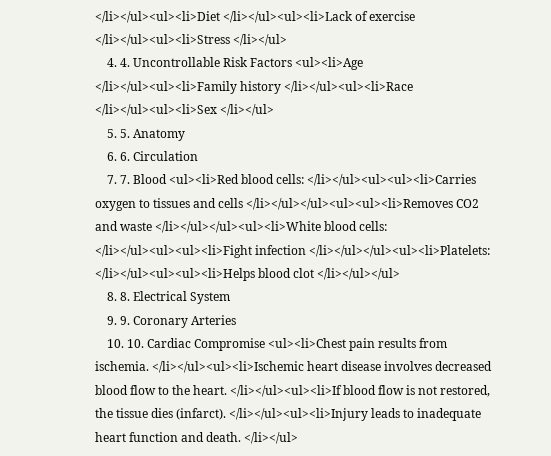</li></ul><ul><li>Diet </li></ul><ul><li>Lack of exercise </li></ul><ul><li>Stress </li></ul>
    4. 4. Uncontrollable Risk Factors <ul><li>Age </li></ul><ul><li>Family history </li></ul><ul><li>Race </li></ul><ul><li>Sex </li></ul>
    5. 5. Anatomy
    6. 6. Circulation
    7. 7. Blood <ul><li>Red blood cells: </li></ul><ul><ul><li>Carries oxygen to tissues and cells </li></ul></ul><ul><ul><li>Removes CO2 and waste </li></ul></ul><ul><li>White blood cells: </li></ul><ul><ul><li>Fight infection </li></ul></ul><ul><li>Platelets: </li></ul><ul><ul><li>Helps blood clot </li></ul></ul>
    8. 8. Electrical System
    9. 9. Coronary Arteries
    10. 10. Cardiac Compromise <ul><li>Chest pain results from ischemia. </li></ul><ul><li>Ischemic heart disease involves decreased blood flow to the heart. </li></ul><ul><li>If blood flow is not restored, the tissue dies (infarct). </li></ul><ul><li>Injury leads to inadequate heart function and death. </li></ul>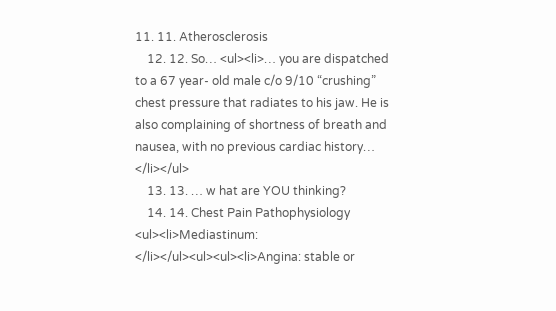11. 11. Atherosclerosis
    12. 12. So… <ul><li>… you are dispatched to a 67 year- old male c/o 9/10 “crushing” chest pressure that radiates to his jaw. He is also complaining of shortness of breath and nausea, with no previous cardiac history… </li></ul>
    13. 13. … w hat are YOU thinking?
    14. 14. Chest Pain Pathophysiology <ul><li>Mediastinum: </li></ul><ul><ul><li>Angina: stable or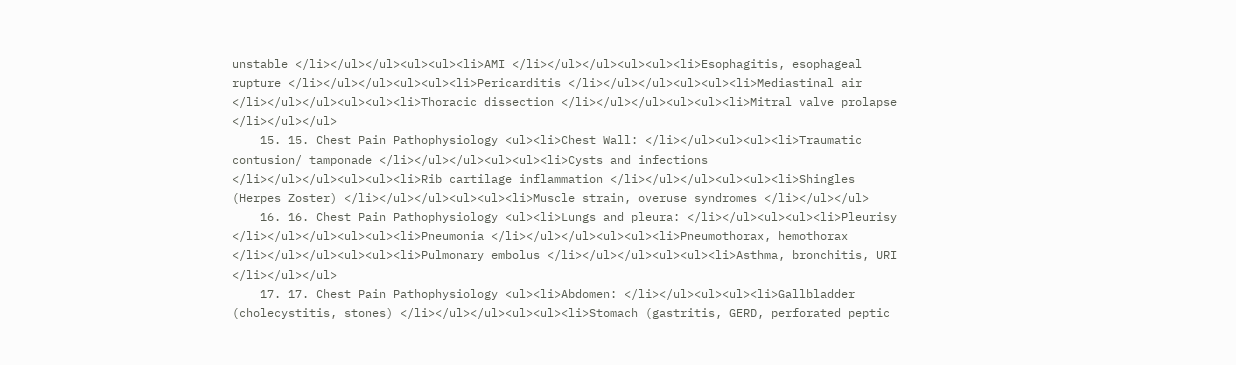unstable </li></ul></ul><ul><ul><li>AMI </li></ul></ul><ul><ul><li>Esophagitis, esophageal rupture </li></ul></ul><ul><ul><li>Pericarditis </li></ul></ul><ul><ul><li>Mediastinal air </li></ul></ul><ul><ul><li>Thoracic dissection </li></ul></ul><ul><ul><li>Mitral valve prolapse </li></ul></ul>
    15. 15. Chest Pain Pathophysiology <ul><li>Chest Wall: </li></ul><ul><ul><li>Traumatic contusion/ tamponade </li></ul></ul><ul><ul><li>Cysts and infections </li></ul></ul><ul><ul><li>Rib cartilage inflammation </li></ul></ul><ul><ul><li>Shingles (Herpes Zoster) </li></ul></ul><ul><ul><li>Muscle strain, overuse syndromes </li></ul></ul>
    16. 16. Chest Pain Pathophysiology <ul><li>Lungs and pleura: </li></ul><ul><ul><li>Pleurisy </li></ul></ul><ul><ul><li>Pneumonia </li></ul></ul><ul><ul><li>Pneumothorax, hemothorax </li></ul></ul><ul><ul><li>Pulmonary embolus </li></ul></ul><ul><ul><li>Asthma, bronchitis, URI </li></ul></ul>
    17. 17. Chest Pain Pathophysiology <ul><li>Abdomen: </li></ul><ul><ul><li>Gallbladder (cholecystitis, stones) </li></ul></ul><ul><ul><li>Stomach (gastritis, GERD, perforated peptic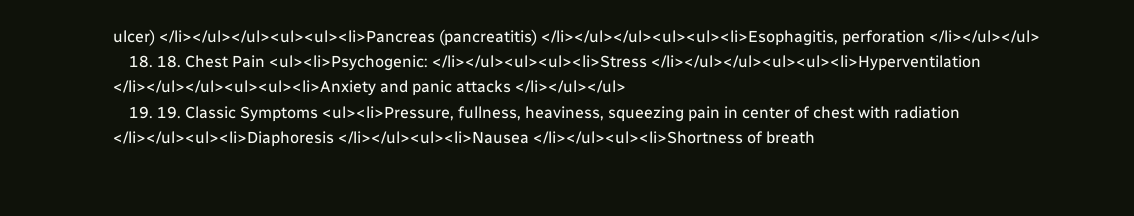ulcer) </li></ul></ul><ul><ul><li>Pancreas (pancreatitis) </li></ul></ul><ul><ul><li>Esophagitis, perforation </li></ul></ul>
    18. 18. Chest Pain <ul><li>Psychogenic: </li></ul><ul><ul><li>Stress </li></ul></ul><ul><ul><li>Hyperventilation </li></ul></ul><ul><ul><li>Anxiety and panic attacks </li></ul></ul>
    19. 19. Classic Symptoms <ul><li>Pressure, fullness, heaviness, squeezing pain in center of chest with radiation </li></ul><ul><li>Diaphoresis </li></ul><ul><li>Nausea </li></ul><ul><li>Shortness of breath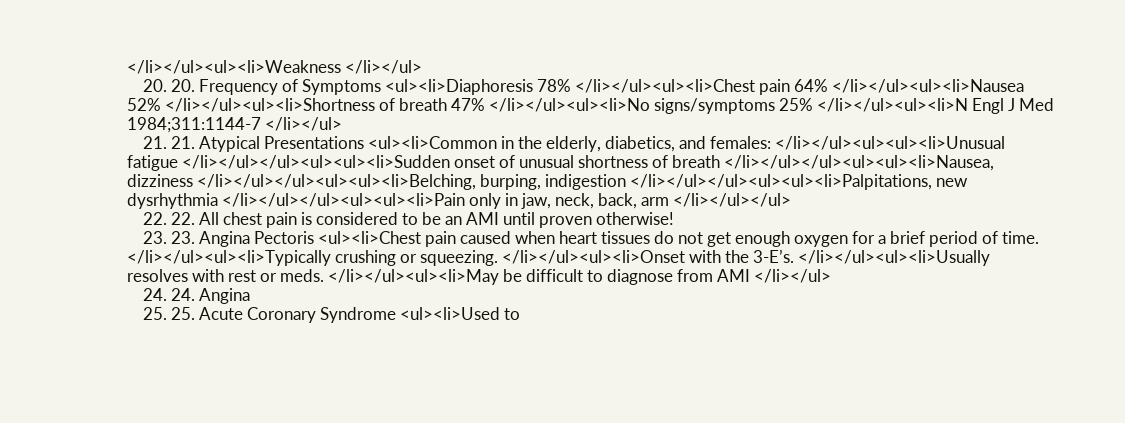</li></ul><ul><li>Weakness </li></ul>
    20. 20. Frequency of Symptoms <ul><li>Diaphoresis 78% </li></ul><ul><li>Chest pain 64% </li></ul><ul><li>Nausea 52% </li></ul><ul><li>Shortness of breath 47% </li></ul><ul><li>No signs/symptoms 25% </li></ul><ul><li>N Engl J Med 1984;311:1144-7 </li></ul>
    21. 21. Atypical Presentations <ul><li>Common in the elderly, diabetics, and females: </li></ul><ul><ul><li>Unusual fatigue </li></ul></ul><ul><ul><li>Sudden onset of unusual shortness of breath </li></ul></ul><ul><ul><li>Nausea, dizziness </li></ul></ul><ul><ul><li>Belching, burping, indigestion </li></ul></ul><ul><ul><li>Palpitations, new dysrhythmia </li></ul></ul><ul><ul><li>Pain only in jaw, neck, back, arm </li></ul></ul>
    22. 22. All chest pain is considered to be an AMI until proven otherwise!
    23. 23. Angina Pectoris <ul><li>Chest pain caused when heart tissues do not get enough oxygen for a brief period of time. </li></ul><ul><li>Typically crushing or squeezing. </li></ul><ul><li>Onset with the 3-E’s. </li></ul><ul><li>Usually resolves with rest or meds. </li></ul><ul><li>May be difficult to diagnose from AMI </li></ul>
    24. 24. Angina
    25. 25. Acute Coronary Syndrome <ul><li>Used to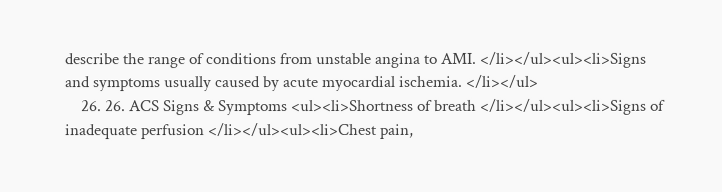describe the range of conditions from unstable angina to AMI. </li></ul><ul><li>Signs and symptoms usually caused by acute myocardial ischemia. </li></ul>
    26. 26. ACS Signs & Symptoms <ul><li>Shortness of breath </li></ul><ul><li>Signs of inadequate perfusion </li></ul><ul><li>Chest pain,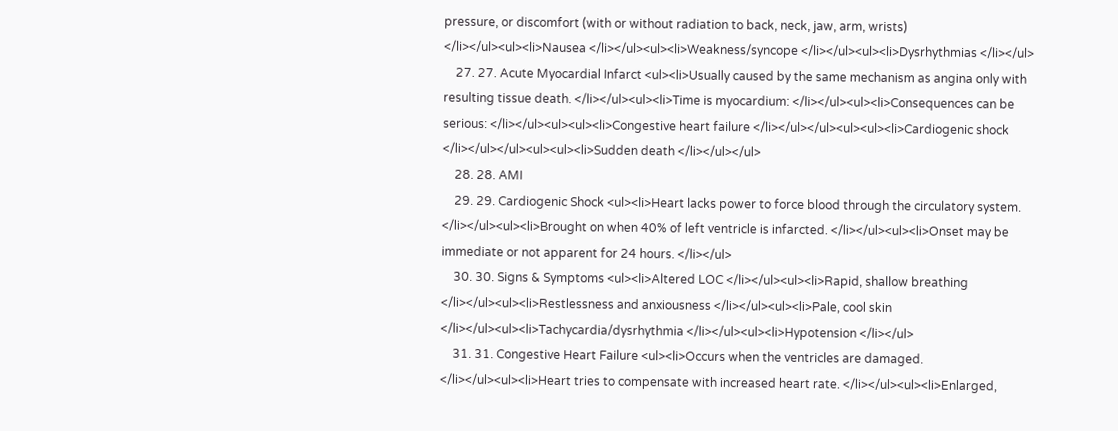pressure, or discomfort (with or without radiation to back, neck, jaw, arm, wrists) </li></ul><ul><li>Nausea </li></ul><ul><li>Weakness/syncope </li></ul><ul><li>Dysrhythmias </li></ul>
    27. 27. Acute Myocardial Infarct <ul><li>Usually caused by the same mechanism as angina only with resulting tissue death. </li></ul><ul><li>Time is myocardium: </li></ul><ul><li>Consequences can be serious: </li></ul><ul><ul><li>Congestive heart failure </li></ul></ul><ul><ul><li>Cardiogenic shock </li></ul></ul><ul><ul><li>Sudden death </li></ul></ul>
    28. 28. AMI
    29. 29. Cardiogenic Shock <ul><li>Heart lacks power to force blood through the circulatory system. </li></ul><ul><li>Brought on when 40% of left ventricle is infarcted. </li></ul><ul><li>Onset may be immediate or not apparent for 24 hours. </li></ul>
    30. 30. Signs & Symptoms <ul><li>Altered LOC </li></ul><ul><li>Rapid, shallow breathing </li></ul><ul><li>Restlessness and anxiousness </li></ul><ul><li>Pale, cool skin </li></ul><ul><li>Tachycardia/dysrhythmia </li></ul><ul><li>Hypotension </li></ul>
    31. 31. Congestive Heart Failure <ul><li>Occurs when the ventricles are damaged. </li></ul><ul><li>Heart tries to compensate with increased heart rate. </li></ul><ul><li>Enlarged,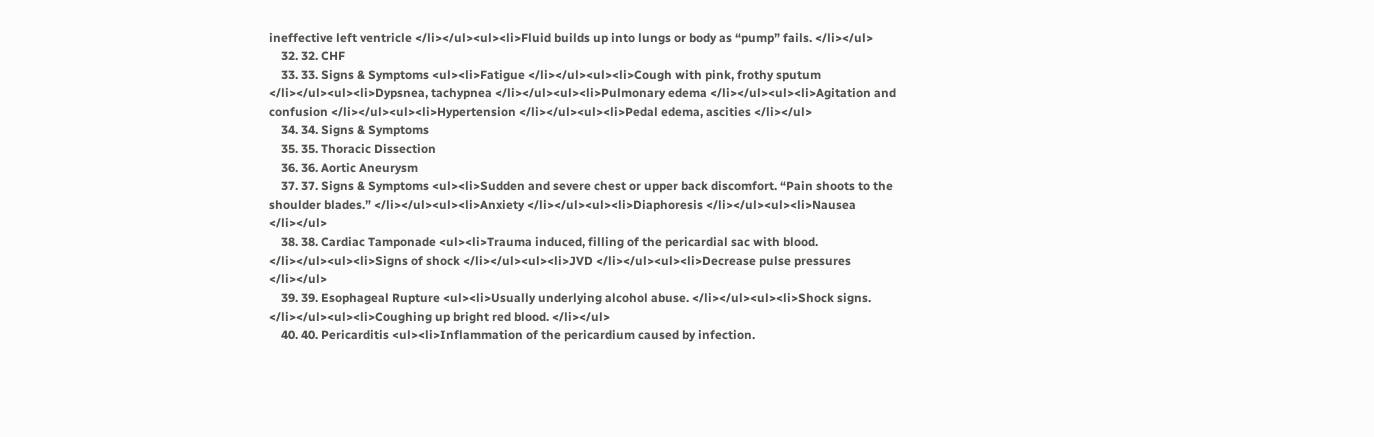ineffective left ventricle </li></ul><ul><li>Fluid builds up into lungs or body as “pump” fails. </li></ul>
    32. 32. CHF
    33. 33. Signs & Symptoms <ul><li>Fatigue </li></ul><ul><li>Cough with pink, frothy sputum </li></ul><ul><li>Dypsnea, tachypnea </li></ul><ul><li>Pulmonary edema </li></ul><ul><li>Agitation and confusion </li></ul><ul><li>Hypertension </li></ul><ul><li>Pedal edema, ascities </li></ul>
    34. 34. Signs & Symptoms
    35. 35. Thoracic Dissection
    36. 36. Aortic Aneurysm
    37. 37. Signs & Symptoms <ul><li>Sudden and severe chest or upper back discomfort. “Pain shoots to the shoulder blades.” </li></ul><ul><li>Anxiety </li></ul><ul><li>Diaphoresis </li></ul><ul><li>Nausea </li></ul>
    38. 38. Cardiac Tamponade <ul><li>Trauma induced, filling of the pericardial sac with blood. </li></ul><ul><li>Signs of shock </li></ul><ul><li>JVD </li></ul><ul><li>Decrease pulse pressures </li></ul>
    39. 39. Esophageal Rupture <ul><li>Usually underlying alcohol abuse. </li></ul><ul><li>Shock signs. </li></ul><ul><li>Coughing up bright red blood. </li></ul>
    40. 40. Pericarditis <ul><li>Inflammation of the pericardium caused by infection.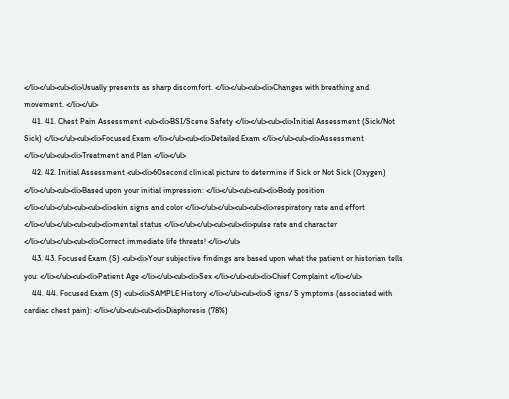</li></ul><ul><li>Usually presents as sharp discomfort. </li></ul><ul><li>Changes with breathing and movement. </li></ul>
    41. 41. Chest Pain Assessment <ul><li>BSI/Scene Safety </li></ul><ul><li>Initial Assessment (Sick/Not Sick) </li></ul><ul><li>Focused Exam </li></ul><ul><li>Detailed Exam </li></ul><ul><li>Assessment </li></ul><ul><li>Treatment and Plan </li></ul>
    42. 42. Initial Assessment <ul><li>60second clinical picture to determine if Sick or Not Sick (Oxygen) </li></ul><ul><li>Based upon your initial impression: </li></ul><ul><ul><li>Body position </li></ul></ul><ul><ul><li>skin signs and color </li></ul></ul><ul><ul><li>respiratory rate and effort </li></ul></ul><ul><ul><li>mental status </li></ul></ul><ul><ul><li>pulse rate and character </li></ul></ul><ul><li>Correct immediate life threats! </li></ul>
    43. 43. Focused Exam (S) <ul><li>Your subjective findings are based upon what the patient or historian tells you: </li></ul><ul><li>Patient Age </li></ul><ul><li>Sex </li></ul><ul><li>Chief Complaint </li></ul>
    44. 44. Focused Exam (S) <ul><li>SAMPLE History </li></ul><ul><li>S igns/ S ymptoms (associated with cardiac chest pain): </li></ul><ul><ul><li>Diaphoresis (78%)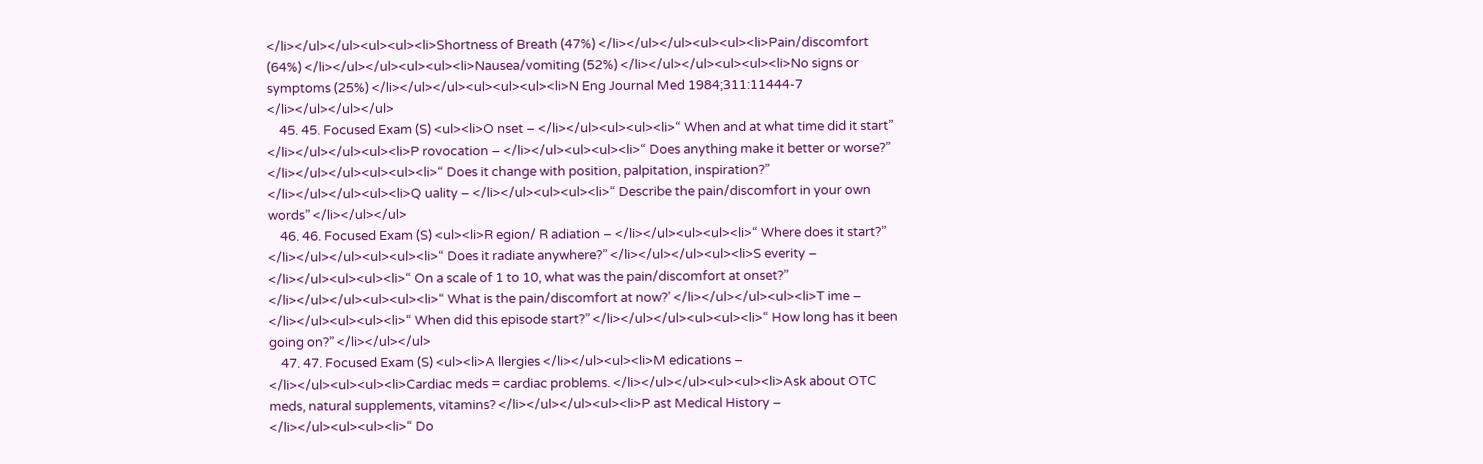</li></ul></ul><ul><ul><li>Shortness of Breath (47%) </li></ul></ul><ul><ul><li>Pain/discomfort (64%) </li></ul></ul><ul><ul><li>Nausea/vomiting (52%) </li></ul></ul><ul><ul><li>No signs or symptoms (25%) </li></ul></ul><ul><ul><ul><li>N Eng Journal Med 1984;311:11444-7 </li></ul></ul></ul>
    45. 45. Focused Exam (S) <ul><li>O nset – </li></ul><ul><ul><li>“ When and at what time did it start” </li></ul></ul><ul><li>P rovocation – </li></ul><ul><ul><li>“ Does anything make it better or worse?” </li></ul></ul><ul><ul><li>“ Does it change with position, palpitation, inspiration?” </li></ul></ul><ul><li>Q uality – </li></ul><ul><ul><li>“ Describe the pain/discomfort in your own words” </li></ul></ul>
    46. 46. Focused Exam (S) <ul><li>R egion/ R adiation – </li></ul><ul><ul><li>“ Where does it start?” </li></ul></ul><ul><ul><li>“ Does it radiate anywhere?” </li></ul></ul><ul><li>S everity – </li></ul><ul><ul><li>“ On a scale of 1 to 10, what was the pain/discomfort at onset?” </li></ul></ul><ul><ul><li>“ What is the pain/discomfort at now?’ </li></ul></ul><ul><li>T ime – </li></ul><ul><ul><li>“ When did this episode start?” </li></ul></ul><ul><ul><li>“ How long has it been going on?” </li></ul></ul>
    47. 47. Focused Exam (S) <ul><li>A llergies </li></ul><ul><li>M edications – </li></ul><ul><ul><li>Cardiac meds = cardiac problems. </li></ul></ul><ul><ul><li>Ask about OTC meds, natural supplements, vitamins? </li></ul></ul><ul><li>P ast Medical History – </li></ul><ul><ul><li>“ Do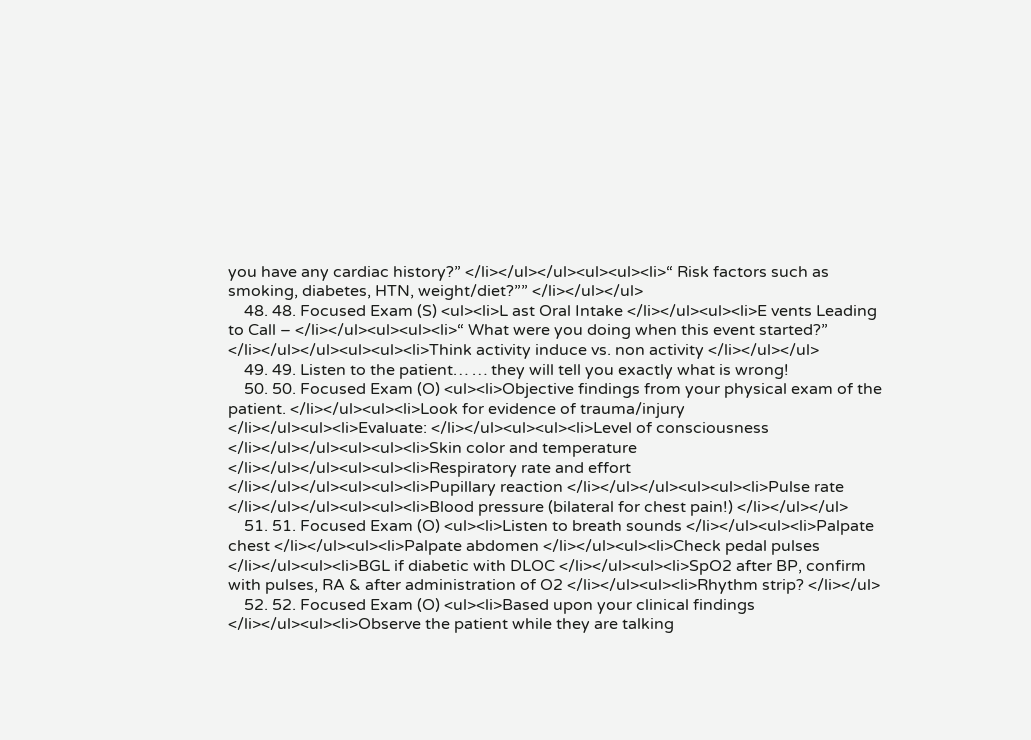you have any cardiac history?” </li></ul></ul><ul><ul><li>“ Risk factors such as smoking, diabetes, HTN, weight/diet?”” </li></ul></ul>
    48. 48. Focused Exam (S) <ul><li>L ast Oral Intake </li></ul><ul><li>E vents Leading to Call – </li></ul><ul><ul><li>“ What were you doing when this event started?” </li></ul></ul><ul><ul><li>Think activity induce vs. non activity </li></ul></ul>
    49. 49. Listen to the patient… … they will tell you exactly what is wrong!
    50. 50. Focused Exam (O) <ul><li>Objective findings from your physical exam of the patient. </li></ul><ul><li>Look for evidence of trauma/injury </li></ul><ul><li>Evaluate: </li></ul><ul><ul><li>Level of consciousness </li></ul></ul><ul><ul><li>Skin color and temperature </li></ul></ul><ul><ul><li>Respiratory rate and effort </li></ul></ul><ul><ul><li>Pupillary reaction </li></ul></ul><ul><ul><li>Pulse rate </li></ul></ul><ul><ul><li>Blood pressure (bilateral for chest pain!) </li></ul></ul>
    51. 51. Focused Exam (O) <ul><li>Listen to breath sounds </li></ul><ul><li>Palpate chest </li></ul><ul><li>Palpate abdomen </li></ul><ul><li>Check pedal pulses </li></ul><ul><li>BGL if diabetic with DLOC </li></ul><ul><li>SpO2 after BP, confirm with pulses, RA & after administration of O2 </li></ul><ul><li>Rhythm strip? </li></ul>
    52. 52. Focused Exam (O) <ul><li>Based upon your clinical findings </li></ul><ul><li>Observe the patient while they are talking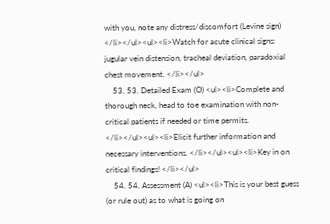with you, note any distress/discomfort (Levine sign) </li></ul><ul><li>Watch for acute clinical signs: jugular vein distension, tracheal deviation, paradoxial chest movement. </li></ul>
    53. 53. Detailed Exam (O) <ul><li>Complete and thorough neck, head to toe examination with non-critical patients if needed or time permits. </li></ul><ul><li>Elicit further information and necessary interventions. </li></ul><ul><li>Key in on critical findings! </li></ul>
    54. 54. Assessment (A) <ul><li>This is your best guess (or rule out) as to what is going on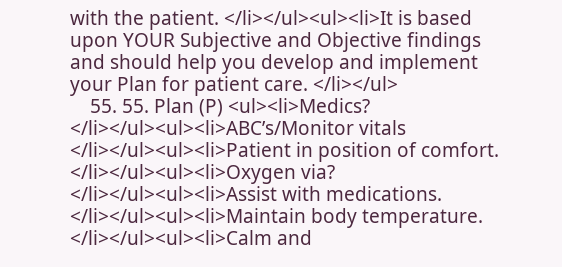with the patient. </li></ul><ul><li>It is based upon YOUR Subjective and Objective findings and should help you develop and implement your Plan for patient care. </li></ul>
    55. 55. Plan (P) <ul><li>Medics? </li></ul><ul><li>ABC’s/Monitor vitals </li></ul><ul><li>Patient in position of comfort. </li></ul><ul><li>Oxygen via? </li></ul><ul><li>Assist with medications. </li></ul><ul><li>Maintain body temperature. </li></ul><ul><li>Calm and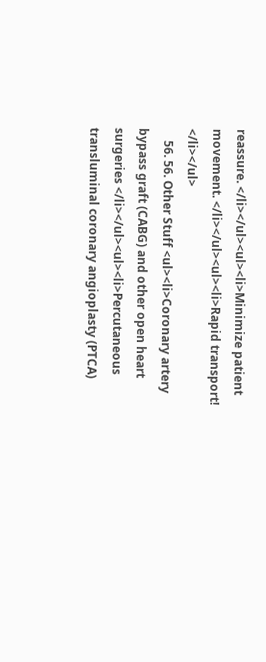reassure. </li></ul><ul><li>Minimize patient movement. </li></ul><ul><li>Rapid transport! </li></ul>
    56. 56. Other Stuff <ul><li>Coronary artery bypass graft (CABG) and other open heart surgeries </li></ul><ul><li>Percutaneous transluminal coronary angioplasty (PTCA)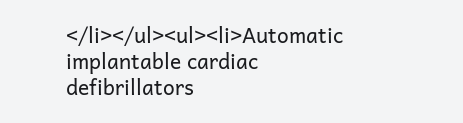</li></ul><ul><li>Automatic implantable cardiac defibrillators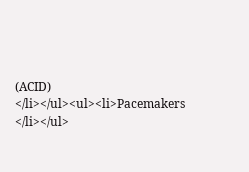(ACID) </li></ul><ul><li>Pacemakers </li></ul>